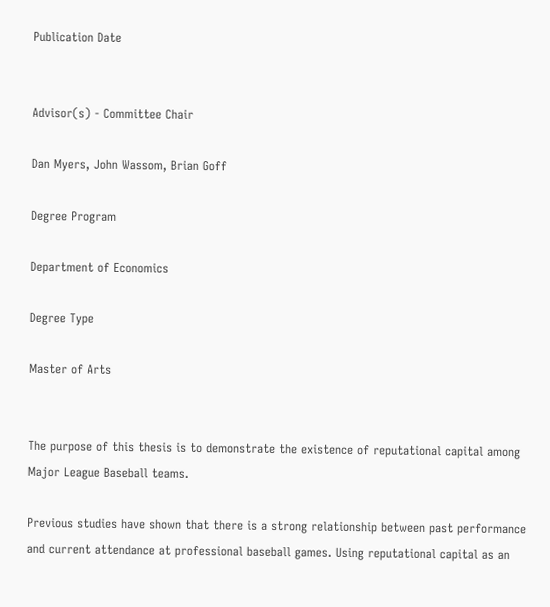Publication Date


Advisor(s) - Committee Chair

Dan Myers, John Wassom, Brian Goff

Degree Program

Department of Economics

Degree Type

Master of Arts


The purpose of this thesis is to demonstrate the existence of reputational capital among Major League Baseball teams.

Previous studies have shown that there is a strong relationship between past performance and current attendance at professional baseball games. Using reputational capital as an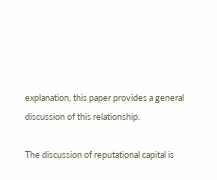explanation, this paper provides a general discussion of this relationship.

The discussion of reputational capital is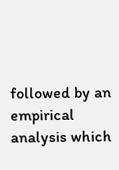followed by an empirical analysis which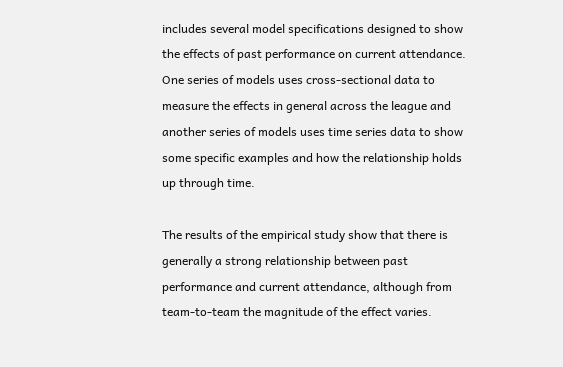includes several model specifications designed to show the effects of past performance on current attendance. One series of models uses cross-sectional data to measure the effects in general across the league and another series of models uses time series data to show some specific examples and how the relationship holds up through time.

The results of the empirical study show that there is generally a strong relationship between past performance and current attendance, although from team-to-team the magnitude of the effect varies.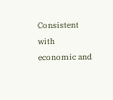Consistent with economic and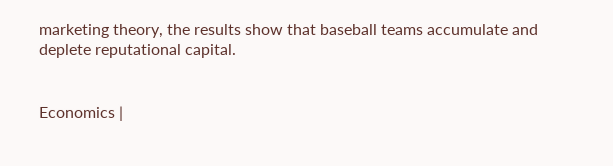marketing theory, the results show that baseball teams accumulate and deplete reputational capital.


Economics |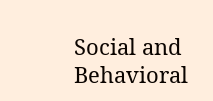Social and Behavioral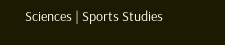Sciences | Sports Studies